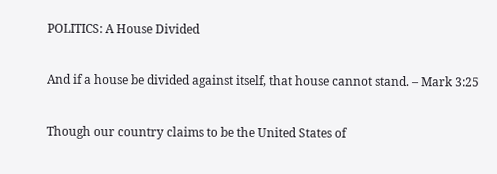POLITICS: A House Divided

And if a house be divided against itself, that house cannot stand. – Mark 3:25

Though our country claims to be the United States of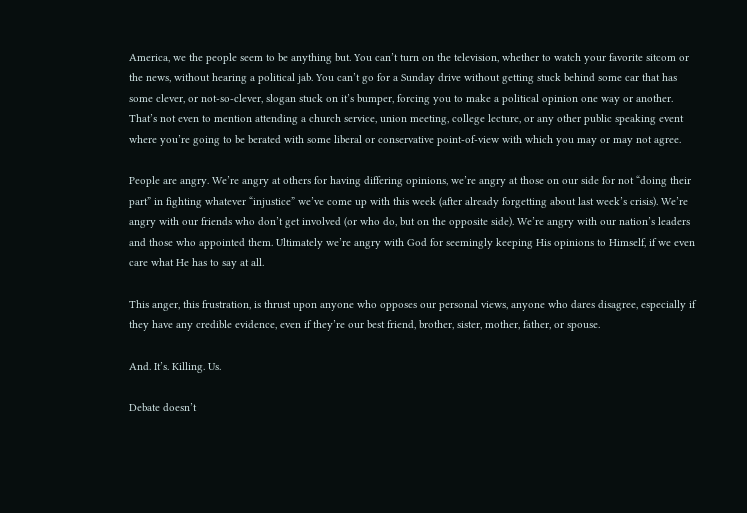America, we the people seem to be anything but. You can’t turn on the television, whether to watch your favorite sitcom or the news, without hearing a political jab. You can’t go for a Sunday drive without getting stuck behind some car that has some clever, or not-so-clever, slogan stuck on it’s bumper, forcing you to make a political opinion one way or another. That’s not even to mention attending a church service, union meeting, college lecture, or any other public speaking event where you’re going to be berated with some liberal or conservative point-of-view with which you may or may not agree.

People are angry. We’re angry at others for having differing opinions, we’re angry at those on our side for not “doing their part” in fighting whatever “injustice” we’ve come up with this week (after already forgetting about last week’s crisis). We’re angry with our friends who don’t get involved (or who do, but on the opposite side). We’re angry with our nation’s leaders and those who appointed them. Ultimately we’re angry with God for seemingly keeping His opinions to Himself, if we even care what He has to say at all.

This anger, this frustration, is thrust upon anyone who opposes our personal views, anyone who dares disagree, especially if they have any credible evidence, even if they’re our best friend, brother, sister, mother, father, or spouse.

And. It’s. Killing. Us.

Debate doesn’t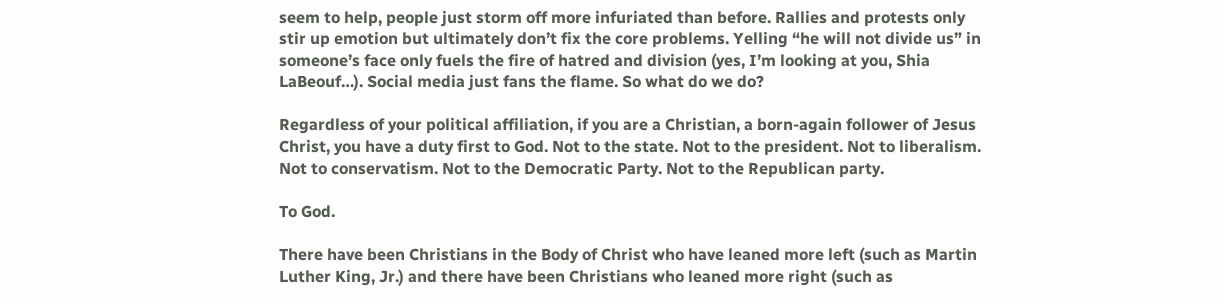seem to help, people just storm off more infuriated than before. Rallies and protests only stir up emotion but ultimately don’t fix the core problems. Yelling “he will not divide us” in someone’s face only fuels the fire of hatred and division (yes, I’m looking at you, Shia LaBeouf…). Social media just fans the flame. So what do we do?

Regardless of your political affiliation, if you are a Christian, a born-again follower of Jesus Christ, you have a duty first to God. Not to the state. Not to the president. Not to liberalism. Not to conservatism. Not to the Democratic Party. Not to the Republican party.

To God.

There have been Christians in the Body of Christ who have leaned more left (such as Martin Luther King, Jr.) and there have been Christians who leaned more right (such as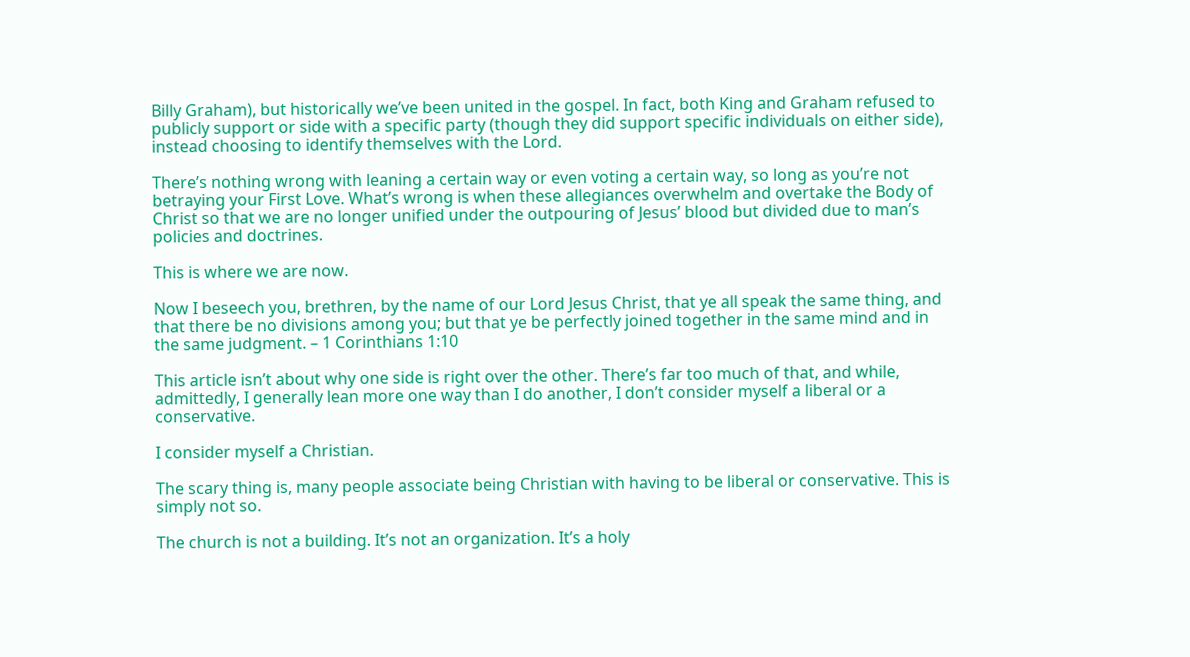Billy Graham), but historically we’ve been united in the gospel. In fact, both King and Graham refused to publicly support or side with a specific party (though they did support specific individuals on either side), instead choosing to identify themselves with the Lord.

There’s nothing wrong with leaning a certain way or even voting a certain way, so long as you’re not betraying your First Love. What’s wrong is when these allegiances overwhelm and overtake the Body of Christ so that we are no longer unified under the outpouring of Jesus’ blood but divided due to man’s policies and doctrines.

This is where we are now.

Now I beseech you, brethren, by the name of our Lord Jesus Christ, that ye all speak the same thing, and that there be no divisions among you; but that ye be perfectly joined together in the same mind and in the same judgment. – 1 Corinthians 1:10

This article isn’t about why one side is right over the other. There’s far too much of that, and while, admittedly, I generally lean more one way than I do another, I don’t consider myself a liberal or a conservative.

I consider myself a Christian.

The scary thing is, many people associate being Christian with having to be liberal or conservative. This is simply not so.

The church is not a building. It’s not an organization. It’s a holy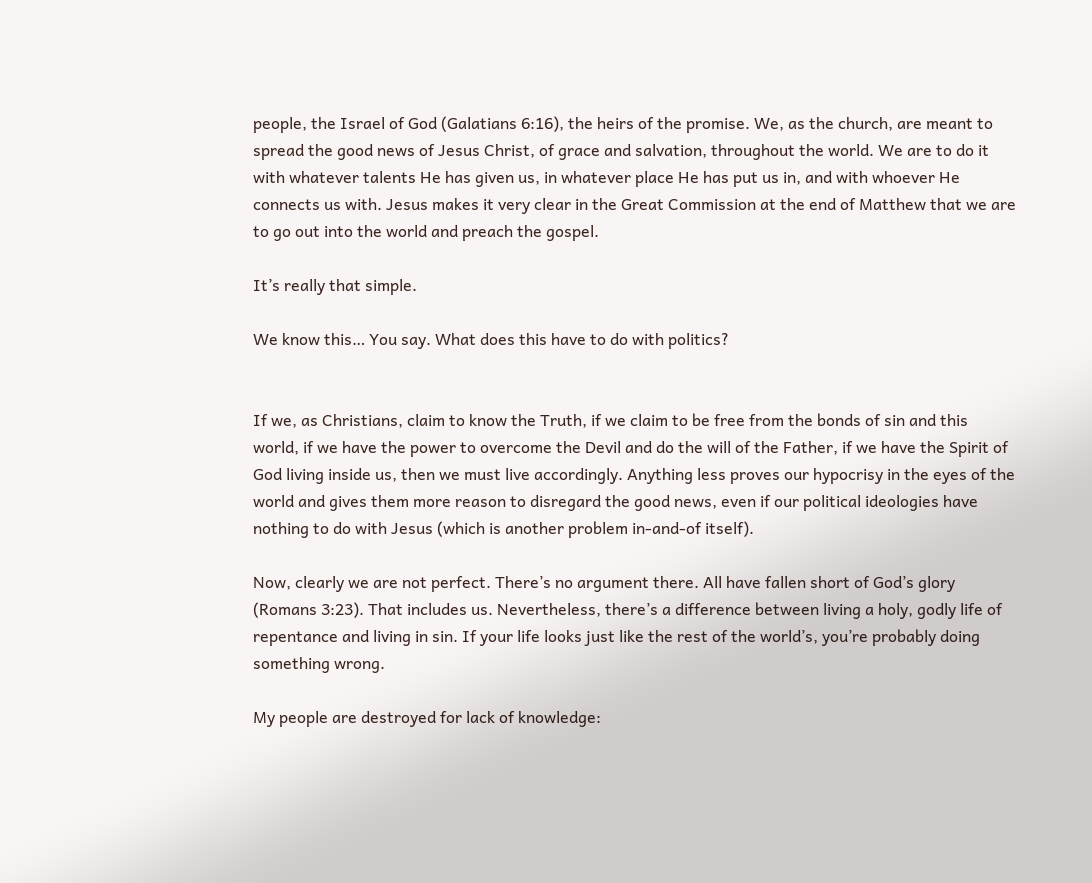people, the Israel of God (Galatians 6:16), the heirs of the promise. We, as the church, are meant to spread the good news of Jesus Christ, of grace and salvation, throughout the world. We are to do it with whatever talents He has given us, in whatever place He has put us in, and with whoever He connects us with. Jesus makes it very clear in the Great Commission at the end of Matthew that we are to go out into the world and preach the gospel.

It’s really that simple.

We know this… You say. What does this have to do with politics?


If we, as Christians, claim to know the Truth, if we claim to be free from the bonds of sin and this world, if we have the power to overcome the Devil and do the will of the Father, if we have the Spirit of God living inside us, then we must live accordingly. Anything less proves our hypocrisy in the eyes of the world and gives them more reason to disregard the good news, even if our political ideologies have nothing to do with Jesus (which is another problem in-and-of itself).

Now, clearly we are not perfect. There’s no argument there. All have fallen short of God’s glory (Romans 3:23). That includes us. Nevertheless, there’s a difference between living a holy, godly life of repentance and living in sin. If your life looks just like the rest of the world’s, you’re probably doing something wrong.

My people are destroyed for lack of knowledge: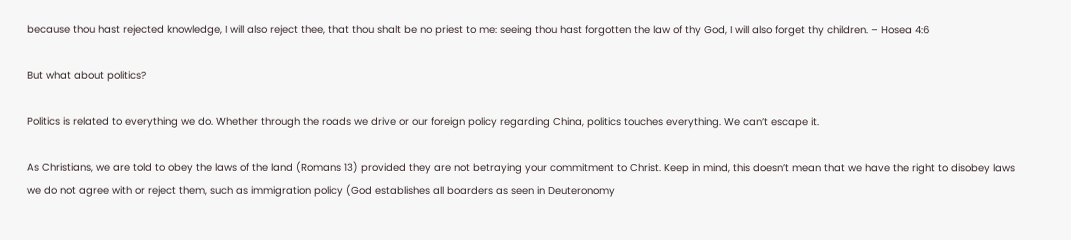because thou hast rejected knowledge, I will also reject thee, that thou shalt be no priest to me: seeing thou hast forgotten the law of thy God, I will also forget thy children. – Hosea 4:6

But what about politics?

Politics is related to everything we do. Whether through the roads we drive or our foreign policy regarding China, politics touches everything. We can’t escape it.

As Christians, we are told to obey the laws of the land (Romans 13) provided they are not betraying your commitment to Christ. Keep in mind, this doesn’t mean that we have the right to disobey laws we do not agree with or reject them, such as immigration policy (God establishes all boarders as seen in Deuteronomy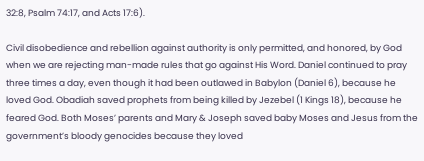32:8, Psalm 74:17, and Acts 17:6).

Civil disobedience and rebellion against authority is only permitted, and honored, by God when we are rejecting man-made rules that go against His Word. Daniel continued to pray three times a day, even though it had been outlawed in Babylon (Daniel 6), because he loved God. Obadiah saved prophets from being killed by Jezebel (1 Kings 18), because he feared God. Both Moses’ parents and Mary & Joseph saved baby Moses and Jesus from the government’s bloody genocides because they loved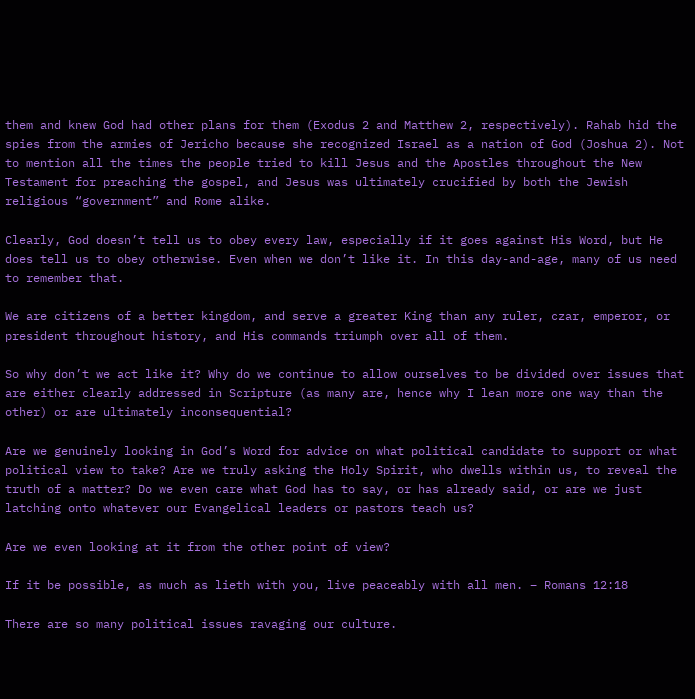them and knew God had other plans for them (Exodus 2 and Matthew 2, respectively). Rahab hid the spies from the armies of Jericho because she recognized Israel as a nation of God (Joshua 2). Not to mention all the times the people tried to kill Jesus and the Apostles throughout the New Testament for preaching the gospel, and Jesus was ultimately crucified by both the Jewish religious “government” and Rome alike.

Clearly, God doesn’t tell us to obey every law, especially if it goes against His Word, but He does tell us to obey otherwise. Even when we don’t like it. In this day-and-age, many of us need to remember that.

We are citizens of a better kingdom, and serve a greater King than any ruler, czar, emperor, or president throughout history, and His commands triumph over all of them.

So why don’t we act like it? Why do we continue to allow ourselves to be divided over issues that are either clearly addressed in Scripture (as many are, hence why I lean more one way than the other) or are ultimately inconsequential?

Are we genuinely looking in God’s Word for advice on what political candidate to support or what political view to take? Are we truly asking the Holy Spirit, who dwells within us, to reveal the truth of a matter? Do we even care what God has to say, or has already said, or are we just latching onto whatever our Evangelical leaders or pastors teach us?

Are we even looking at it from the other point of view?

If it be possible, as much as lieth with you, live peaceably with all men. – Romans 12:18

There are so many political issues ravaging our culture.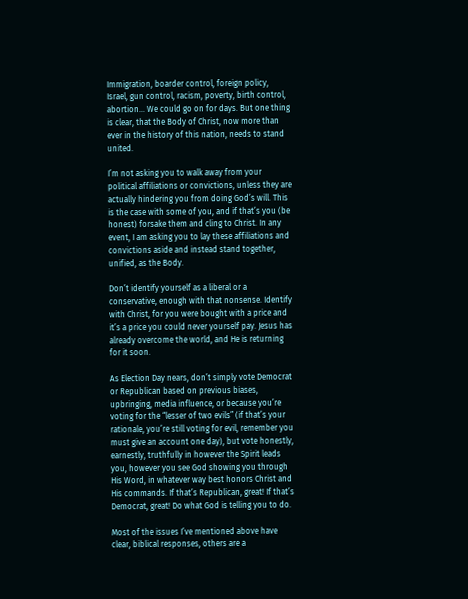Immigration, boarder control, foreign policy, Israel, gun control, racism, poverty, birth control, abortion… We could go on for days. But one thing is clear, that the Body of Christ, now more than ever in the history of this nation, needs to stand united.

I’m not asking you to walk away from your political affiliations or convictions, unless they are actually hindering you from doing God’s will. This is the case with some of you, and if that’s you (be honest) forsake them and cling to Christ. In any event, I am asking you to lay these affiliations and convictions aside and instead stand together, unified, as the Body.

Don’t identify yourself as a liberal or a conservative, enough with that nonsense. Identify with Christ, for you were bought with a price and it’s a price you could never yourself pay. Jesus has already overcome the world, and He is returning for it soon.

As Election Day nears, don’t simply vote Democrat or Republican based on previous biases, upbringing, media influence, or because you’re voting for the “lesser of two evils” (if that’s your rationale, you’re still voting for evil, remember you must give an account one day), but vote honestly, earnestly, truthfully in however the Spirit leads you, however you see God showing you through His Word, in whatever way best honors Christ and His commands. If that’s Republican, great! If that’s Democrat, great! Do what God is telling you to do.

Most of the issues I’ve mentioned above have clear, biblical responses, others are a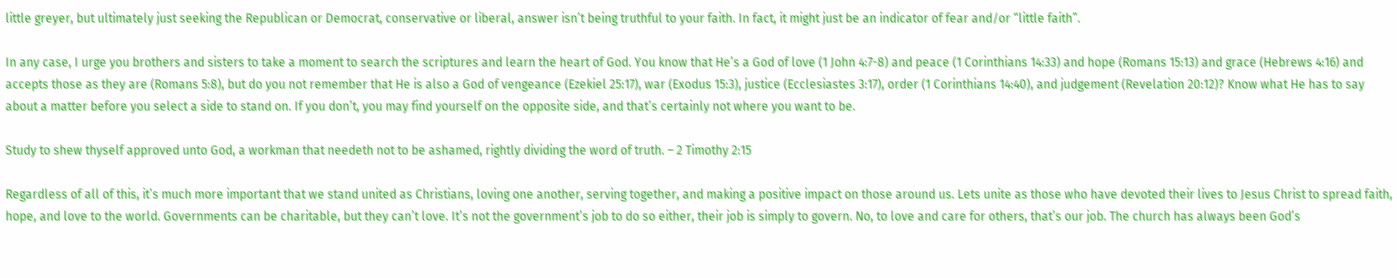little greyer, but ultimately just seeking the Republican or Democrat, conservative or liberal, answer isn’t being truthful to your faith. In fact, it might just be an indicator of fear and/or “little faith”.

In any case, I urge you brothers and sisters to take a moment to search the scriptures and learn the heart of God. You know that He’s a God of love (1 John 4:7-8) and peace (1 Corinthians 14:33) and hope (Romans 15:13) and grace (Hebrews 4:16) and accepts those as they are (Romans 5:8), but do you not remember that He is also a God of vengeance (Ezekiel 25:17), war (Exodus 15:3), justice (Ecclesiastes 3:17), order (1 Corinthians 14:40), and judgement (Revelation 20:12)? Know what He has to say about a matter before you select a side to stand on. If you don’t, you may find yourself on the opposite side, and that’s certainly not where you want to be.

Study to shew thyself approved unto God, a workman that needeth not to be ashamed, rightly dividing the word of truth. – 2 Timothy 2:15

Regardless of all of this, it’s much more important that we stand united as Christians, loving one another, serving together, and making a positive impact on those around us. Lets unite as those who have devoted their lives to Jesus Christ to spread faith, hope, and love to the world. Governments can be charitable, but they can’t love. It’s not the government’s job to do so either, their job is simply to govern. No, to love and care for others, that’s our job. The church has always been God’s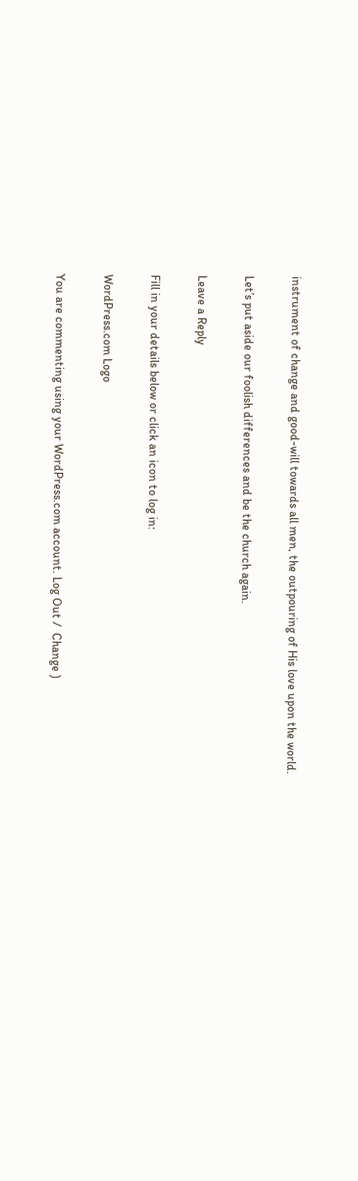instrument of change and good-will towards all men, the outpouring of His love upon the world.

Let’s put aside our foolish differences and be the church again.

Leave a Reply

Fill in your details below or click an icon to log in:

WordPress.com Logo

You are commenting using your WordPress.com account. Log Out /  Change )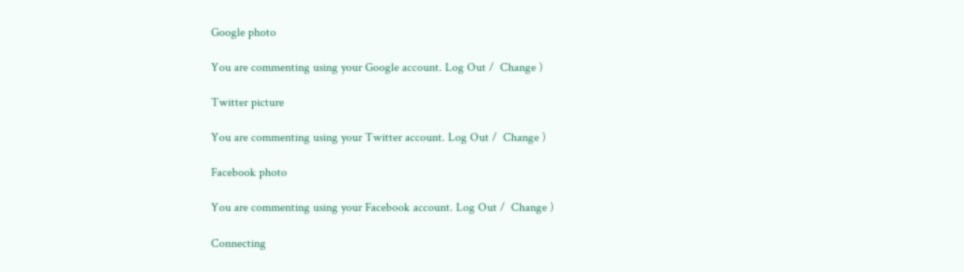Google photo

You are commenting using your Google account. Log Out /  Change )

Twitter picture

You are commenting using your Twitter account. Log Out /  Change )

Facebook photo

You are commenting using your Facebook account. Log Out /  Change )

Connecting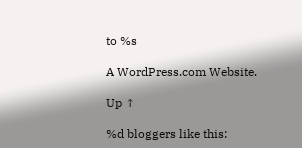to %s

A WordPress.com Website.

Up ↑

%d bloggers like this: